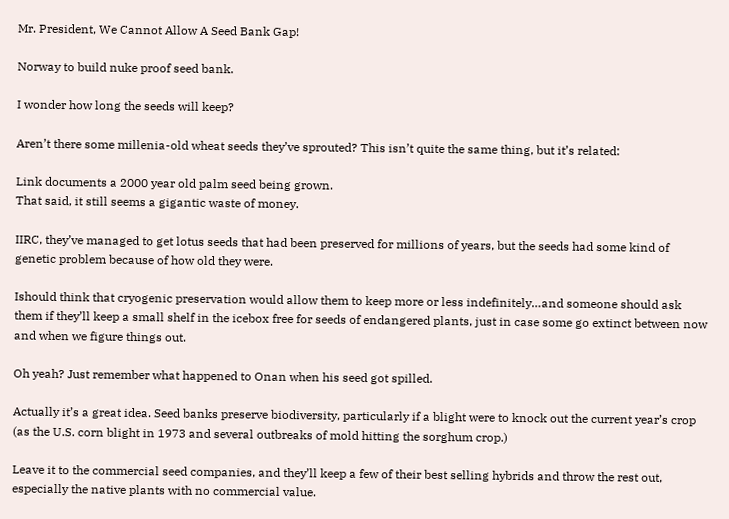Mr. President, We Cannot Allow A Seed Bank Gap!

Norway to build nuke proof seed bank.

I wonder how long the seeds will keep?

Aren’t there some millenia-old wheat seeds they’ve sprouted? This isn’t quite the same thing, but it’s related:

Link documents a 2000 year old palm seed being grown.
That said, it still seems a gigantic waste of money.

IIRC, they’ve managed to get lotus seeds that had been preserved for millions of years, but the seeds had some kind of genetic problem because of how old they were.

Ishould think that cryogenic preservation would allow them to keep more or less indefinitely…and someone should ask them if they’ll keep a small shelf in the icebox free for seeds of endangered plants, just in case some go extinct between now and when we figure things out.

Oh yeah? Just remember what happened to Onan when his seed got spilled.

Actually it’s a great idea. Seed banks preserve biodiversity, particularly if a blight were to knock out the current year’s crop (as the U.S. corn blight in 1973 and several outbreaks of mold hitting the sorghum crop.)

Leave it to the commercial seed companies, and they’ll keep a few of their best selling hybrids and throw the rest out, especially the native plants with no commercial value.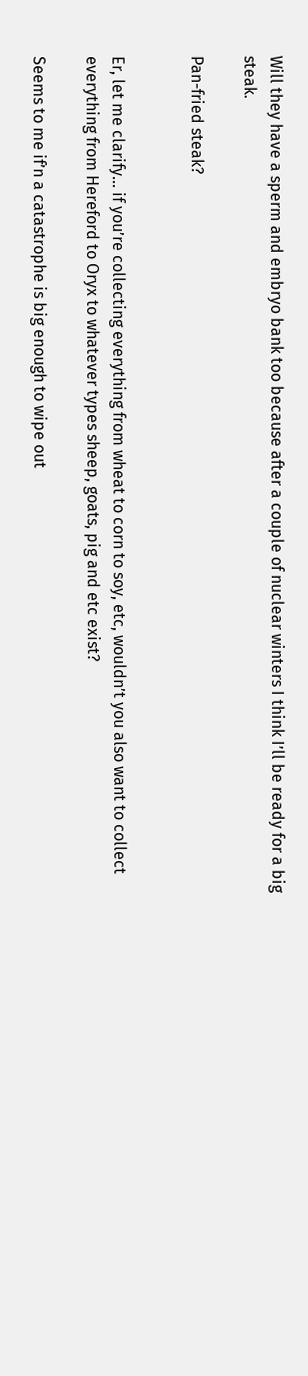Will they have a sperm and embryo bank too because after a couple of nuclear winters I think I’ll be ready for a big steak.

Pan-fried steak?


Er, let me clarify… if you’re collecting everything from wheat to corn to soy, etc, wouldn’t you also want to collect everything from Hereford to Oryx to whatever types sheep, goats, pig and etc exist?

Seems to me if’n a catastrophe is big enough to wipe out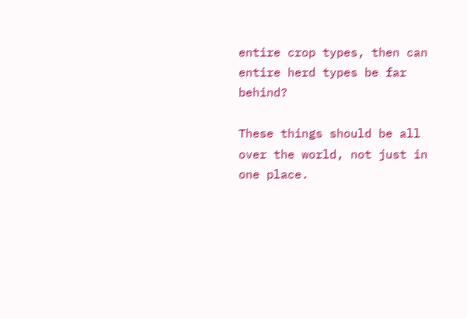entire crop types, then can entire herd types be far behind?

These things should be all over the world, not just in one place.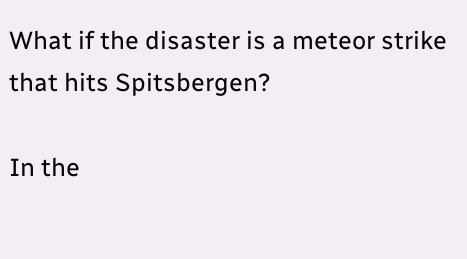What if the disaster is a meteor strike that hits Spitsbergen?

In the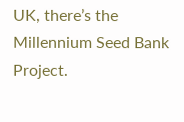UK, there’s the Millennium Seed Bank Project.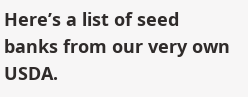Here’s a list of seed banks from our very own USDA.